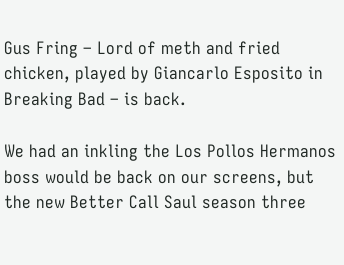Gus Fring – Lord of meth and fried chicken, played by Giancarlo Esposito in Breaking Bad – is back.

We had an inkling the Los Pollos Hermanos boss would be back on our screens, but the new Better Call Saul season three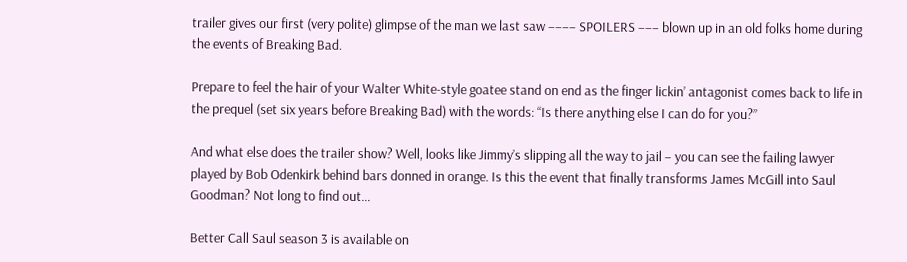trailer gives our first (very polite) glimpse of the man we last saw –––– SPOILERS ––– blown up in an old folks home during the events of Breaking Bad.

Prepare to feel the hair of your Walter White-style goatee stand on end as the finger lickin’ antagonist comes back to life in the prequel (set six years before Breaking Bad) with the words: “Is there anything else I can do for you?”

And what else does the trailer show? Well, looks like Jimmy’s slipping all the way to jail – you can see the failing lawyer played by Bob Odenkirk behind bars donned in orange. Is this the event that finally transforms James McGill into Saul Goodman? Not long to find out…

Better Call Saul season 3 is available on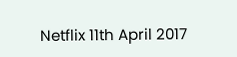Netflix 11th April 2017